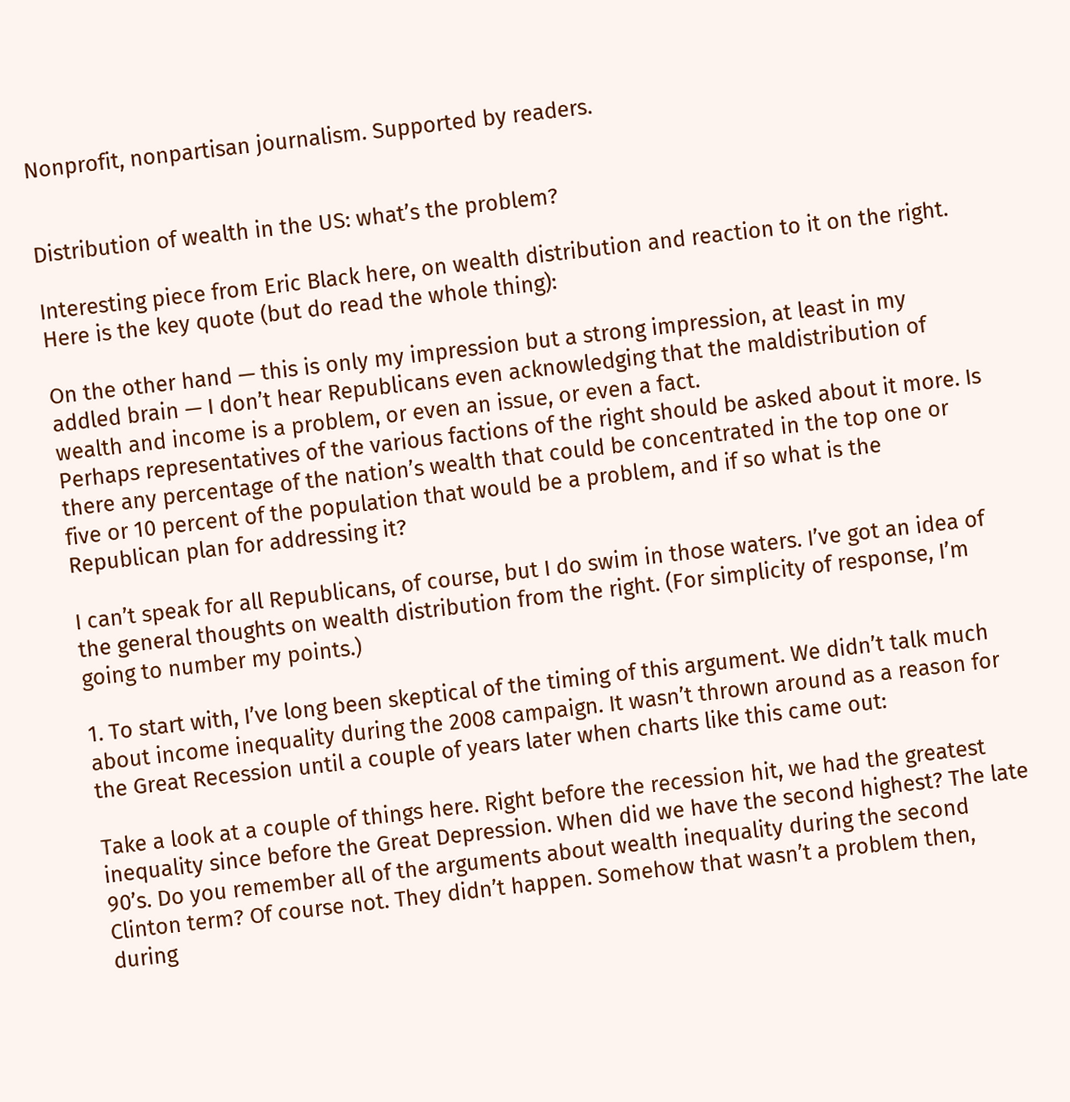Nonprofit, nonpartisan journalism. Supported by readers.


Distribution of wealth in the US: what’s the problem?

Interesting piece from Eric Black here, on wealth distribution and reaction to it on the right. Here is the key quote (but do read the whole thing):

On the other hand — this is only my impression but a strong impression, at least in my addled brain — I don’t hear Republicans even acknowledging that the maldistribution of wealth and income is a problem, or even an issue, or even a fact.
Perhaps representatives of the various factions of the right should be asked about it more. Is there any percentage of the nation’s wealth that could be concentrated in the top one or five or 10 percent of the population that would be a problem, and if so what is the Republican plan for addressing it?

I can’t speak for all Republicans, of course, but I do swim in those waters. I’ve got an idea of the general thoughts on wealth distribution from the right. (For simplicity of response, I’m going to number my points.)

1. To start with, I’ve long been skeptical of the timing of this argument. We didn’t talk much about income inequality during the 2008 campaign. It wasn’t thrown around as a reason for the Great Recession until a couple of years later when charts like this came out:

Take a look at a couple of things here. Right before the recession hit, we had the greatest inequality since before the Great Depression. When did we have the second highest? The late 90’s. Do you remember all of the arguments about wealth inequality during the second Clinton term? Of course not. They didn’t happen. Somehow that wasn’t a problem then, during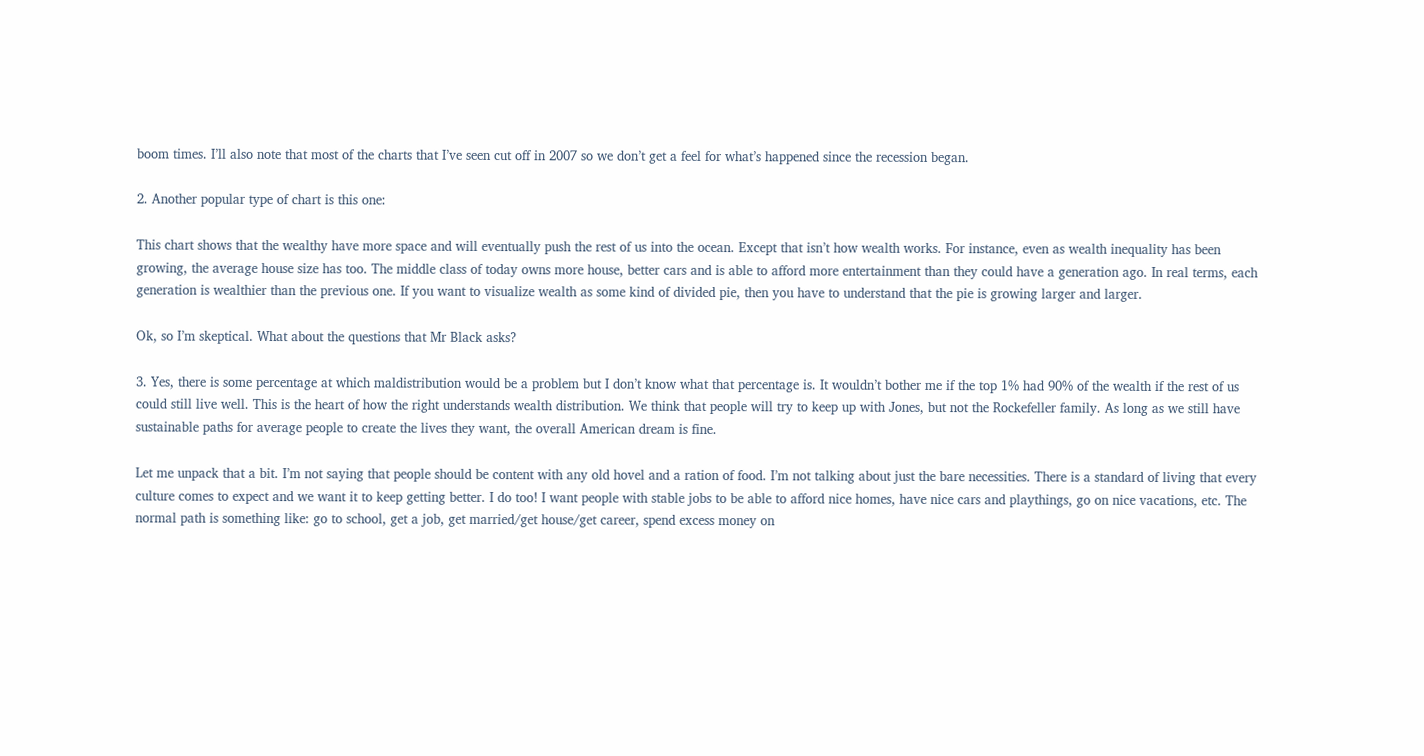boom times. I’ll also note that most of the charts that I’ve seen cut off in 2007 so we don’t get a feel for what’s happened since the recession began.

2. Another popular type of chart is this one:

This chart shows that the wealthy have more space and will eventually push the rest of us into the ocean. Except that isn’t how wealth works. For instance, even as wealth inequality has been growing, the average house size has too. The middle class of today owns more house, better cars and is able to afford more entertainment than they could have a generation ago. In real terms, each generation is wealthier than the previous one. If you want to visualize wealth as some kind of divided pie, then you have to understand that the pie is growing larger and larger.

Ok, so I’m skeptical. What about the questions that Mr Black asks?

3. Yes, there is some percentage at which maldistribution would be a problem but I don’t know what that percentage is. It wouldn’t bother me if the top 1% had 90% of the wealth if the rest of us could still live well. This is the heart of how the right understands wealth distribution. We think that people will try to keep up with Jones, but not the Rockefeller family. As long as we still have sustainable paths for average people to create the lives they want, the overall American dream is fine.

Let me unpack that a bit. I’m not saying that people should be content with any old hovel and a ration of food. I’m not talking about just the bare necessities. There is a standard of living that every culture comes to expect and we want it to keep getting better. I do too! I want people with stable jobs to be able to afford nice homes, have nice cars and playthings, go on nice vacations, etc. The normal path is something like: go to school, get a job, get married/get house/get career, spend excess money on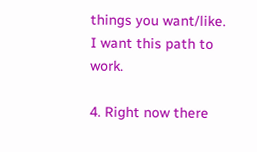things you want/like. I want this path to work.

4. Right now there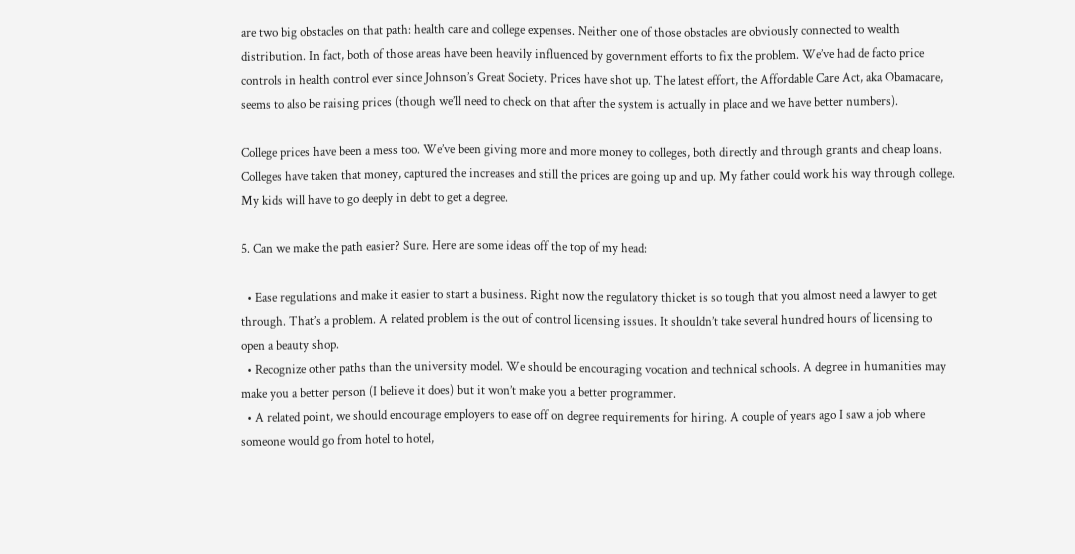are two big obstacles on that path: health care and college expenses. Neither one of those obstacles are obviously connected to wealth distribution. In fact, both of those areas have been heavily influenced by government efforts to fix the problem. We’ve had de facto price controls in health control ever since Johnson’s Great Society. Prices have shot up. The latest effort, the Affordable Care Act, aka Obamacare, seems to also be raising prices (though we’ll need to check on that after the system is actually in place and we have better numbers).

College prices have been a mess too. We’ve been giving more and more money to colleges, both directly and through grants and cheap loans. Colleges have taken that money, captured the increases and still the prices are going up and up. My father could work his way through college. My kids will have to go deeply in debt to get a degree.

5. Can we make the path easier? Sure. Here are some ideas off the top of my head:

  • Ease regulations and make it easier to start a business. Right now the regulatory thicket is so tough that you almost need a lawyer to get through. That’s a problem. A related problem is the out of control licensing issues. It shouldn’t take several hundred hours of licensing to open a beauty shop.
  • Recognize other paths than the university model. We should be encouraging vocation and technical schools. A degree in humanities may make you a better person (I believe it does) but it won’t make you a better programmer.
  • A related point, we should encourage employers to ease off on degree requirements for hiring. A couple of years ago I saw a job where someone would go from hotel to hotel,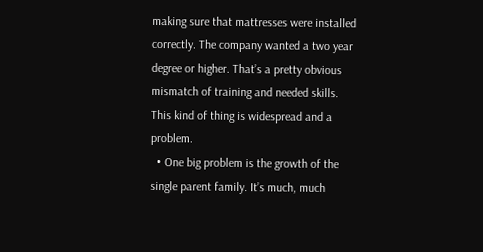making sure that mattresses were installed correctly. The company wanted a two year degree or higher. That’s a pretty obvious mismatch of training and needed skills. This kind of thing is widespread and a problem.
  • One big problem is the growth of the single parent family. It’s much, much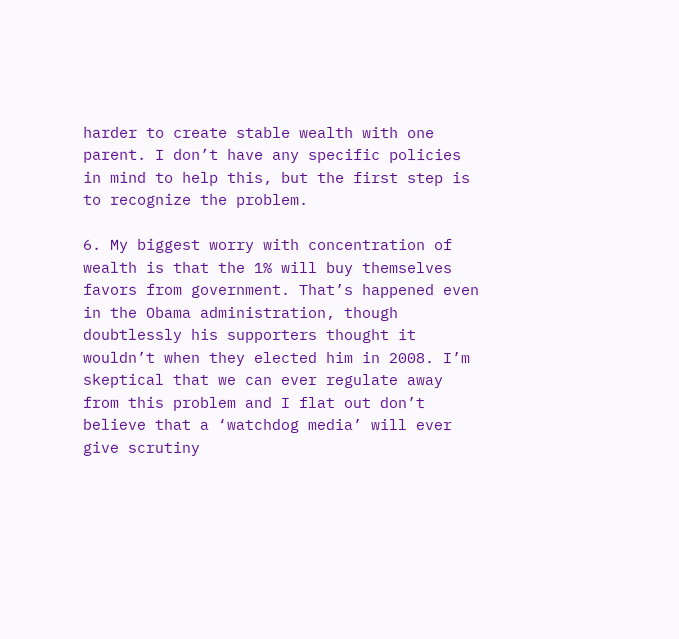harder to create stable wealth with one parent. I don’t have any specific policies in mind to help this, but the first step is to recognize the problem.

6. My biggest worry with concentration of wealth is that the 1% will buy themselves favors from government. That’s happened even in the Obama administration, though doubtlessly his supporters thought it wouldn’t when they elected him in 2008. I’m skeptical that we can ever regulate away from this problem and I flat out don’t believe that a ‘watchdog media’ will ever give scrutiny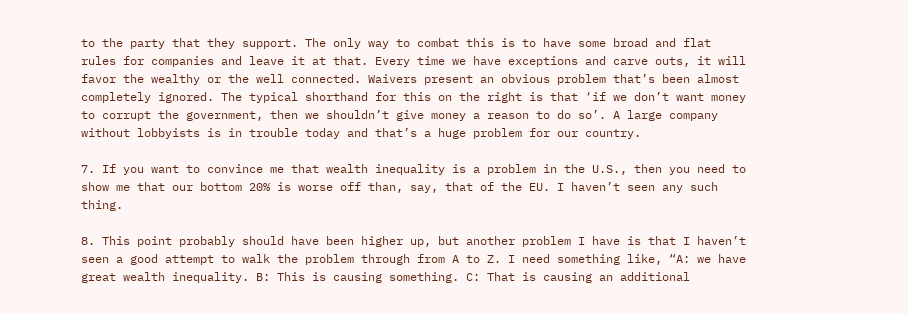to the party that they support. The only way to combat this is to have some broad and flat rules for companies and leave it at that. Every time we have exceptions and carve outs, it will favor the wealthy or the well connected. Waivers present an obvious problem that’s been almost completely ignored. The typical shorthand for this on the right is that ‘if we don’t want money to corrupt the government, then we shouldn’t give money a reason to do so’. A large company without lobbyists is in trouble today and that’s a huge problem for our country.

7. If you want to convince me that wealth inequality is a problem in the U.S., then you need to show me that our bottom 20% is worse off than, say, that of the EU. I haven’t seen any such thing.

8. This point probably should have been higher up, but another problem I have is that I haven’t seen a good attempt to walk the problem through from A to Z. I need something like, “A: we have great wealth inequality. B: This is causing something. C: That is causing an additional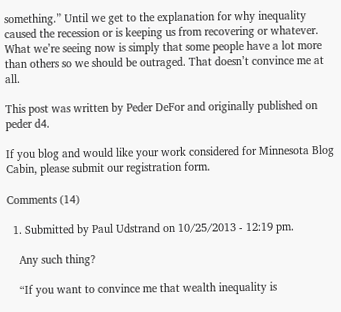something.” Until we get to the explanation for why inequality caused the recession or is keeping us from recovering or whatever. What we’re seeing now is simply that some people have a lot more than others so we should be outraged. That doesn’t convince me at all.

This post was written by Peder DeFor and originally published on peder d4.

If you blog and would like your work considered for Minnesota Blog Cabin, please submit our registration form.

Comments (14)

  1. Submitted by Paul Udstrand on 10/25/2013 - 12:19 pm.

    Any such thing?

    “If you want to convince me that wealth inequality is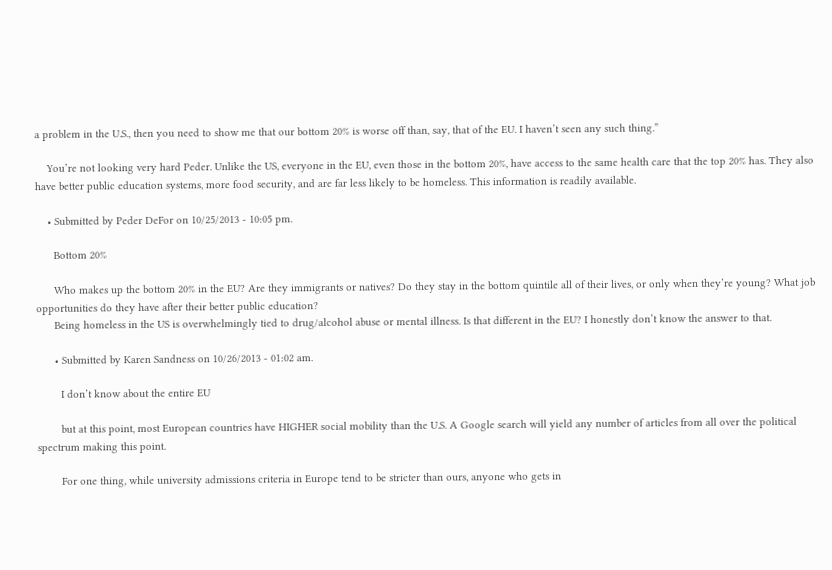a problem in the U.S., then you need to show me that our bottom 20% is worse off than, say, that of the EU. I haven’t seen any such thing.”

    You’re not looking very hard Peder. Unlike the US, everyone in the EU, even those in the bottom 20%, have access to the same health care that the top 20% has. They also have better public education systems, more food security, and are far less likely to be homeless. This information is readily available.

    • Submitted by Peder DeFor on 10/25/2013 - 10:05 pm.

      Bottom 20%

      Who makes up the bottom 20% in the EU? Are they immigrants or natives? Do they stay in the bottom quintile all of their lives, or only when they’re young? What job opportunities do they have after their better public education?
      Being homeless in the US is overwhelmingly tied to drug/alcohol abuse or mental illness. Is that different in the EU? I honestly don’t know the answer to that.

      • Submitted by Karen Sandness on 10/26/2013 - 01:02 am.

        I don’t know about the entire EU

        but at this point, most European countries have HIGHER social mobility than the U.S. A Google search will yield any number of articles from all over the political spectrum making this point.

        For one thing, while university admissions criteria in Europe tend to be stricter than ours, anyone who gets in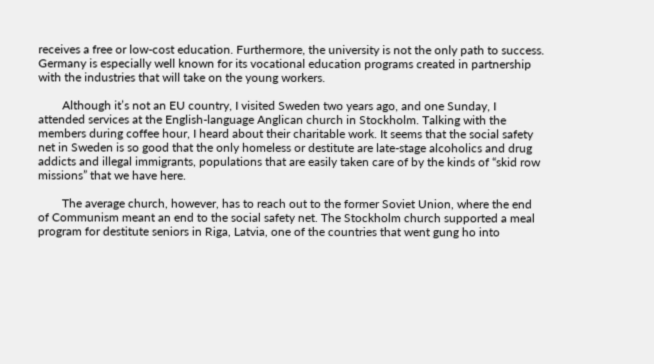receives a free or low-cost education. Furthermore, the university is not the only path to success. Germany is especially well known for its vocational education programs created in partnership with the industries that will take on the young workers.

        Although it’s not an EU country, I visited Sweden two years ago, and one Sunday, I attended services at the English-language Anglican church in Stockholm. Talking with the members during coffee hour, I heard about their charitable work. It seems that the social safety net in Sweden is so good that the only homeless or destitute are late-stage alcoholics and drug addicts and illegal immigrants, populations that are easily taken care of by the kinds of “skid row missions” that we have here.

        The average church, however, has to reach out to the former Soviet Union, where the end of Communism meant an end to the social safety net. The Stockholm church supported a meal program for destitute seniors in Riga, Latvia, one of the countries that went gung ho into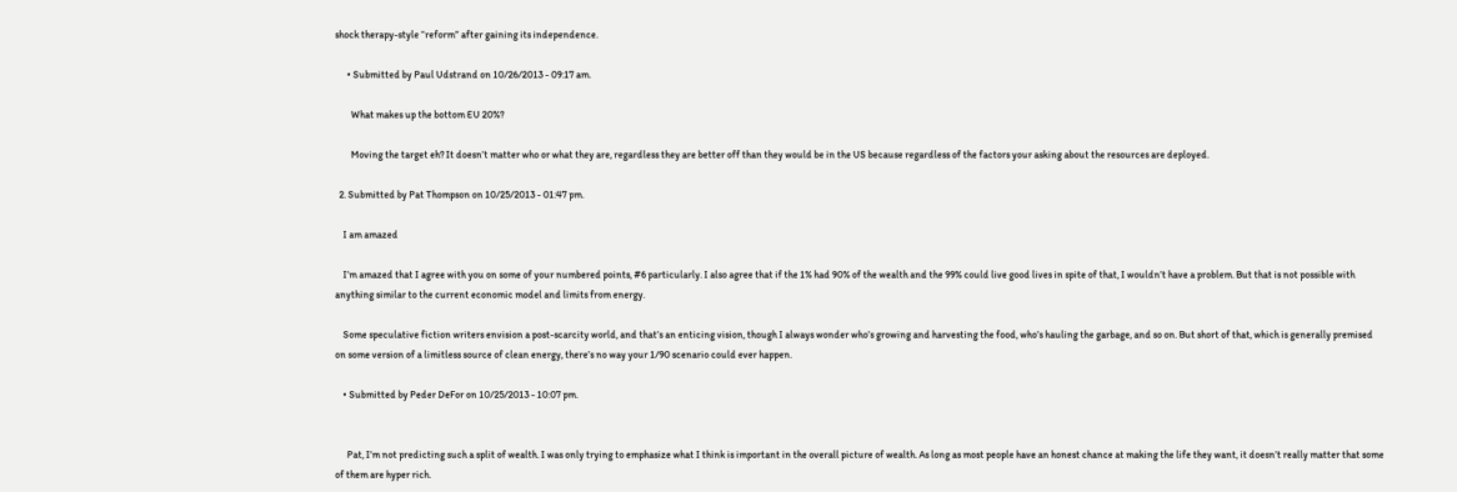shock therapy-style “reform” after gaining its independence.

      • Submitted by Paul Udstrand on 10/26/2013 - 09:17 am.

        What makes up the bottom EU 20%?

        Moving the target eh? It doesn’t matter who or what they are, regardless they are better off than they would be in the US because regardless of the factors your asking about the resources are deployed.

  2. Submitted by Pat Thompson on 10/25/2013 - 01:47 pm.

    I am amazed

    I’m amazed that I agree with you on some of your numbered points, #6 particularly. I also agree that if the 1% had 90% of the wealth and the 99% could live good lives in spite of that, I wouldn’t have a problem. But that is not possible with anything similar to the current economic model and limits from energy.

    Some speculative fiction writers envision a post-scarcity world, and that’s an enticing vision, though I always wonder who’s growing and harvesting the food, who’s hauling the garbage, and so on. But short of that, which is generally premised on some version of a limitless source of clean energy, there’s no way your 1/90 scenario could ever happen.

    • Submitted by Peder DeFor on 10/25/2013 - 10:07 pm.


      Pat, I’m not predicting such a split of wealth. I was only trying to emphasize what I think is important in the overall picture of wealth. As long as most people have an honest chance at making the life they want, it doesn’t really matter that some of them are hyper rich.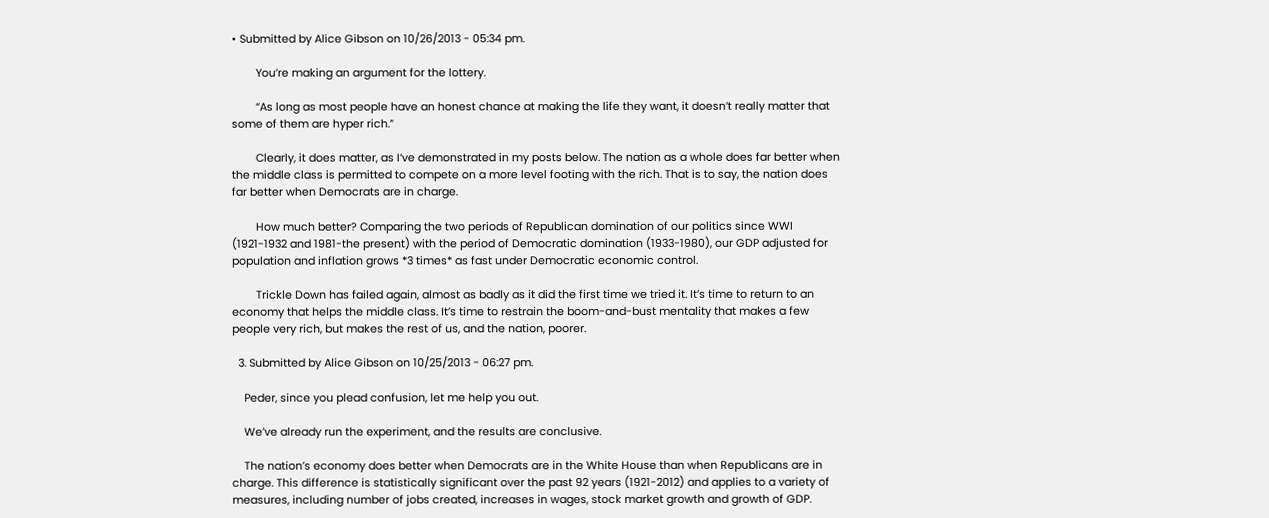• Submitted by Alice Gibson on 10/26/2013 - 05:34 pm.

        You’re making an argument for the lottery.

        “As long as most people have an honest chance at making the life they want, it doesn’t really matter that some of them are hyper rich.”

        Clearly, it does matter, as I’ve demonstrated in my posts below. The nation as a whole does far better when the middle class is permitted to compete on a more level footing with the rich. That is to say, the nation does far better when Democrats are in charge.

        How much better? Comparing the two periods of Republican domination of our politics since WWI (1921-1932 and 1981-the present) with the period of Democratic domination (1933-1980), our GDP adjusted for population and inflation grows *3 times* as fast under Democratic economic control.

        Trickle Down has failed again, almost as badly as it did the first time we tried it. It’s time to return to an economy that helps the middle class. It’s time to restrain the boom-and-bust mentality that makes a few people very rich, but makes the rest of us, and the nation, poorer.

  3. Submitted by Alice Gibson on 10/25/2013 - 06:27 pm.

    Peder, since you plead confusion, let me help you out.

    We’ve already run the experiment, and the results are conclusive.

    The nation’s economy does better when Democrats are in the White House than when Republicans are in charge. This difference is statistically significant over the past 92 years (1921-2012) and applies to a variety of measures, including number of jobs created, increases in wages, stock market growth and growth of GDP.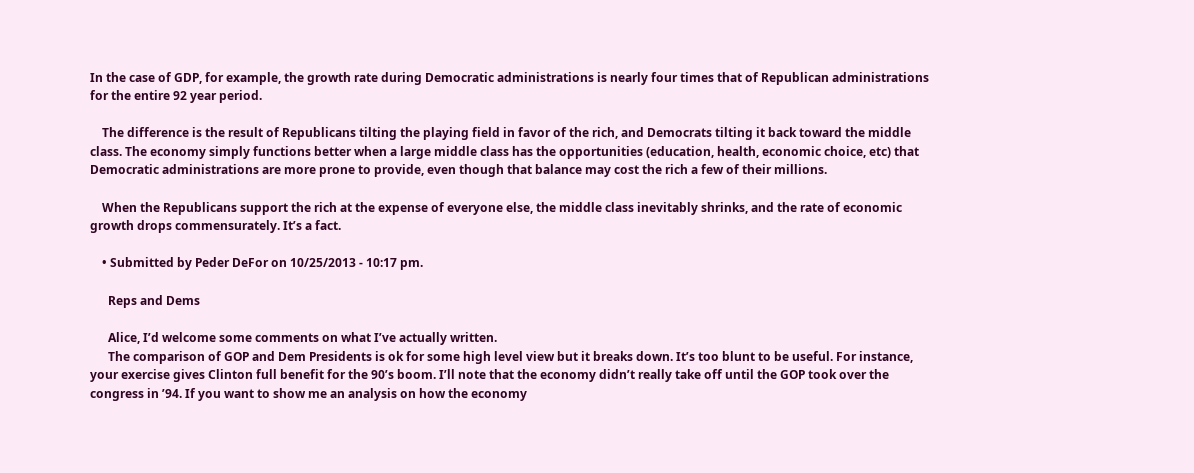In the case of GDP, for example, the growth rate during Democratic administrations is nearly four times that of Republican administrations for the entire 92 year period.

    The difference is the result of Republicans tilting the playing field in favor of the rich, and Democrats tilting it back toward the middle class. The economy simply functions better when a large middle class has the opportunities (education, health, economic choice, etc) that Democratic administrations are more prone to provide, even though that balance may cost the rich a few of their millions.

    When the Republicans support the rich at the expense of everyone else, the middle class inevitably shrinks, and the rate of economic growth drops commensurately. It’s a fact.

    • Submitted by Peder DeFor on 10/25/2013 - 10:17 pm.

      Reps and Dems

      Alice, I’d welcome some comments on what I’ve actually written.
      The comparison of GOP and Dem Presidents is ok for some high level view but it breaks down. It’s too blunt to be useful. For instance, your exercise gives Clinton full benefit for the 90’s boom. I’ll note that the economy didn’t really take off until the GOP took over the congress in ’94. If you want to show me an analysis on how the economy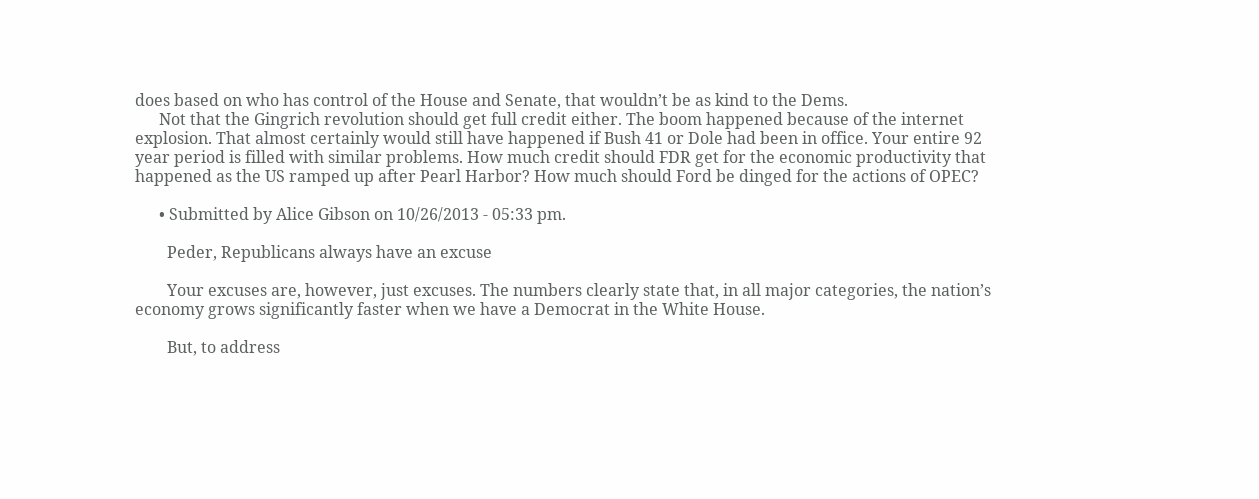does based on who has control of the House and Senate, that wouldn’t be as kind to the Dems.
      Not that the Gingrich revolution should get full credit either. The boom happened because of the internet explosion. That almost certainly would still have happened if Bush 41 or Dole had been in office. Your entire 92 year period is filled with similar problems. How much credit should FDR get for the economic productivity that happened as the US ramped up after Pearl Harbor? How much should Ford be dinged for the actions of OPEC?

      • Submitted by Alice Gibson on 10/26/2013 - 05:33 pm.

        Peder, Republicans always have an excuse

        Your excuses are, however, just excuses. The numbers clearly state that, in all major categories, the nation’s economy grows significantly faster when we have a Democrat in the White House.

        But, to address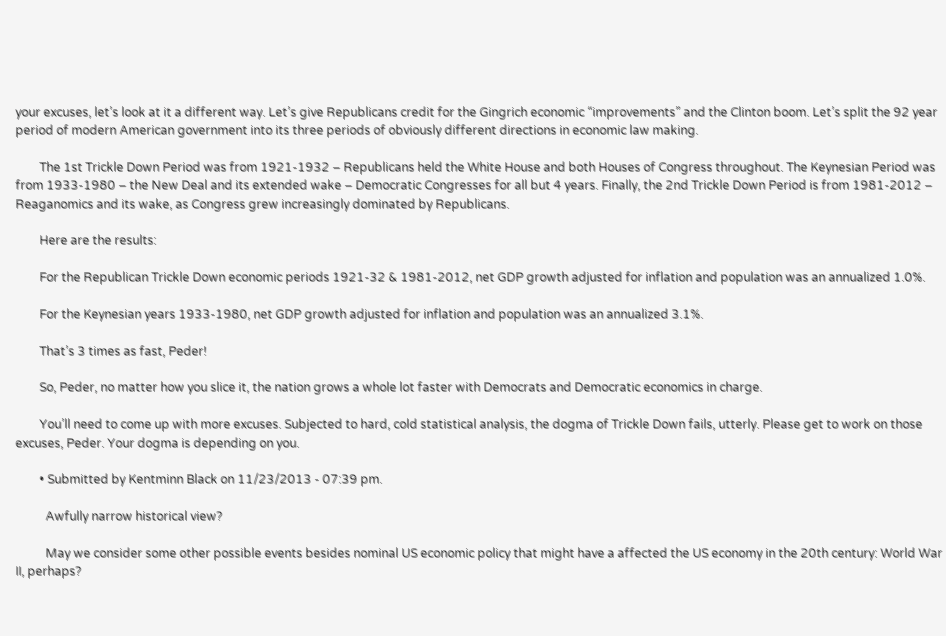your excuses, let’s look at it a different way. Let’s give Republicans credit for the Gingrich economic “improvements” and the Clinton boom. Let’s split the 92 year period of modern American government into its three periods of obviously different directions in economic law making.

        The 1st Trickle Down Period was from 1921-1932 – Republicans held the White House and both Houses of Congress throughout. The Keynesian Period was from 1933-1980 – the New Deal and its extended wake – Democratic Congresses for all but 4 years. Finally, the 2nd Trickle Down Period is from 1981-2012 – Reaganomics and its wake, as Congress grew increasingly dominated by Republicans.

        Here are the results:

        For the Republican Trickle Down economic periods 1921-32 & 1981-2012, net GDP growth adjusted for inflation and population was an annualized 1.0%.

        For the Keynesian years 1933-1980, net GDP growth adjusted for inflation and population was an annualized 3.1%.

        That’s 3 times as fast, Peder!

        So, Peder, no matter how you slice it, the nation grows a whole lot faster with Democrats and Democratic economics in charge.

        You’ll need to come up with more excuses. Subjected to hard, cold statistical analysis, the dogma of Trickle Down fails, utterly. Please get to work on those excuses, Peder. Your dogma is depending on you.

        • Submitted by Kentminn Black on 11/23/2013 - 07:39 pm.

          Awfully narrow historical view?

          May we consider some other possible events besides nominal US economic policy that might have a affected the US economy in the 20th century: World War II, perhaps?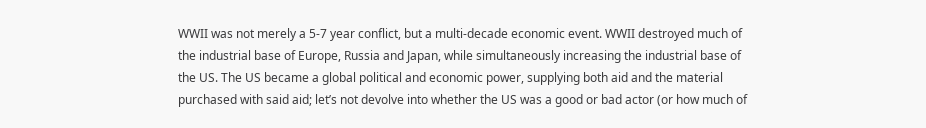WWII was not merely a 5-7 year conflict, but a multi-decade economic event. WWII destroyed much of the industrial base of Europe, Russia and Japan, while simultaneously increasing the industrial base of the US. The US became a global political and economic power, supplying both aid and the material purchased with said aid; let’s not devolve into whether the US was a good or bad actor (or how much of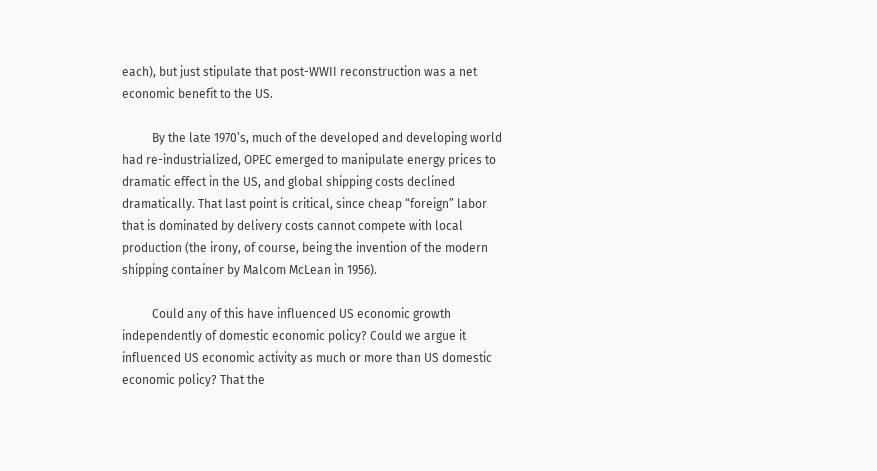each), but just stipulate that post-WWII reconstruction was a net economic benefit to the US.

          By the late 1970’s, much of the developed and developing world had re-industrialized, OPEC emerged to manipulate energy prices to dramatic effect in the US, and global shipping costs declined dramatically. That last point is critical, since cheap “foreign” labor that is dominated by delivery costs cannot compete with local production (the irony, of course, being the invention of the modern shipping container by Malcom McLean in 1956).

          Could any of this have influenced US economic growth independently of domestic economic policy? Could we argue it influenced US economic activity as much or more than US domestic economic policy? That the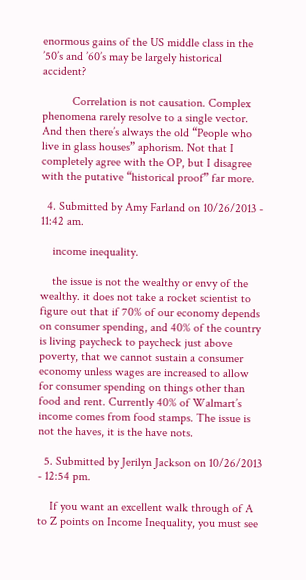enormous gains of the US middle class in the ’50’s and ’60’s may be largely historical accident?

          Correlation is not causation. Complex phenomena rarely resolve to a single vector. And then there’s always the old “People who live in glass houses” aphorism. Not that I completely agree with the OP, but I disagree with the putative “historical proof” far more.

  4. Submitted by Amy Farland on 10/26/2013 - 11:42 am.

    income inequality.

    the issue is not the wealthy or envy of the wealthy. it does not take a rocket scientist to figure out that if 70% of our economy depends on consumer spending, and 40% of the country is living paycheck to paycheck just above poverty, that we cannot sustain a consumer economy unless wages are increased to allow for consumer spending on things other than food and rent. Currently 40% of Walmart’s income comes from food stamps. The issue is not the haves, it is the have nots.

  5. Submitted by Jerilyn Jackson on 10/26/2013 - 12:54 pm.

    If you want an excellent walk through of A to Z points on Income Inequality, you must see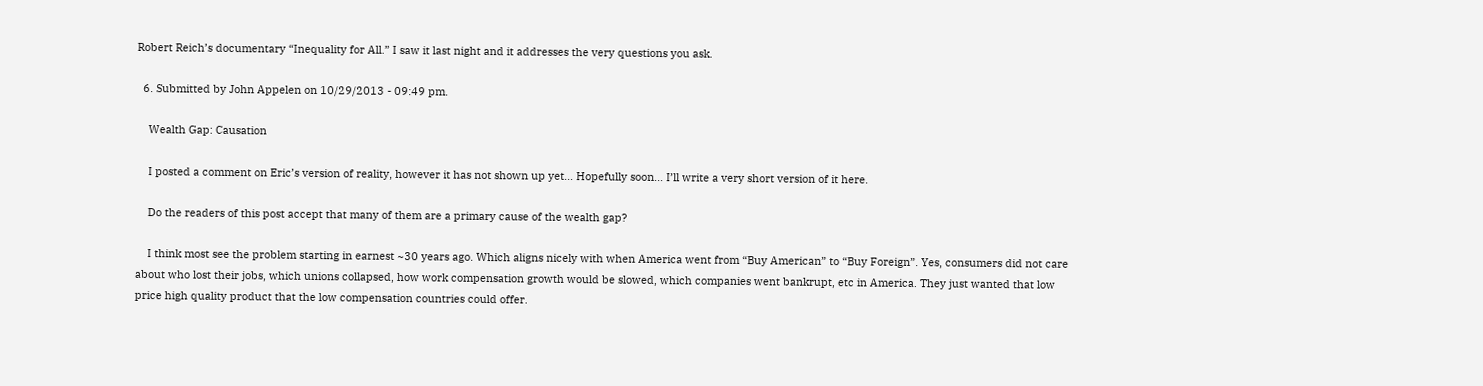Robert Reich’s documentary “Inequality for All.” I saw it last night and it addresses the very questions you ask.

  6. Submitted by John Appelen on 10/29/2013 - 09:49 pm.

    Wealth Gap: Causation

    I posted a comment on Eric’s version of reality, however it has not shown up yet… Hopefully soon… I’ll write a very short version of it here.

    Do the readers of this post accept that many of them are a primary cause of the wealth gap?

    I think most see the problem starting in earnest ~30 years ago. Which aligns nicely with when America went from “Buy American” to “Buy Foreign”. Yes, consumers did not care about who lost their jobs, which unions collapsed, how work compensation growth would be slowed, which companies went bankrupt, etc in America. They just wanted that low price high quality product that the low compensation countries could offer.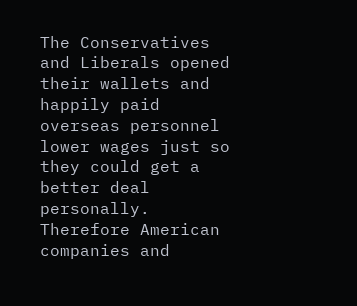The Conservatives and Liberals opened their wallets and happily paid overseas personnel lower wages just so they could get a better deal personally. Therefore American companies and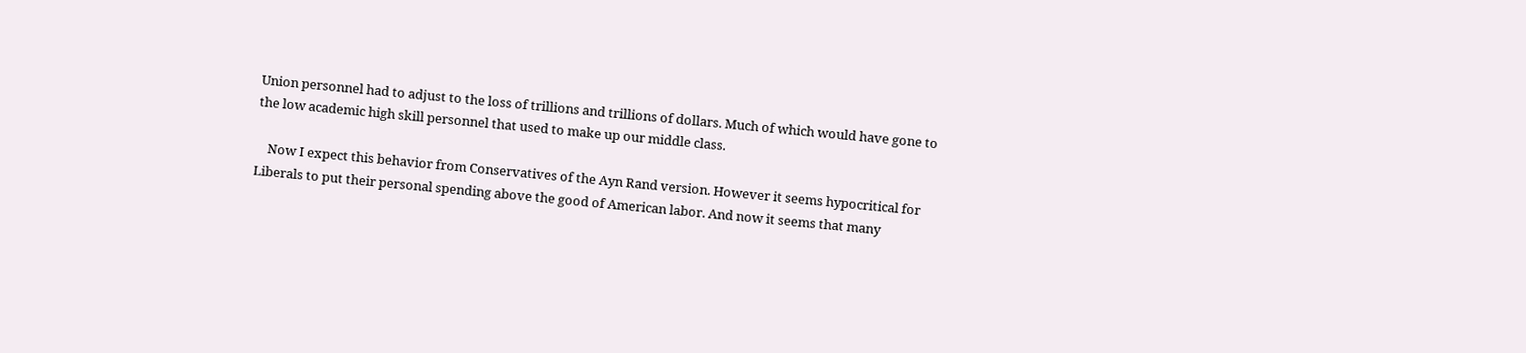Union personnel had to adjust to the loss of trillions and trillions of dollars. Much of which would have gone to the low academic high skill personnel that used to make up our middle class.

    Now I expect this behavior from Conservatives of the Ayn Rand version. However it seems hypocritical for Liberals to put their personal spending above the good of American labor. And now it seems that many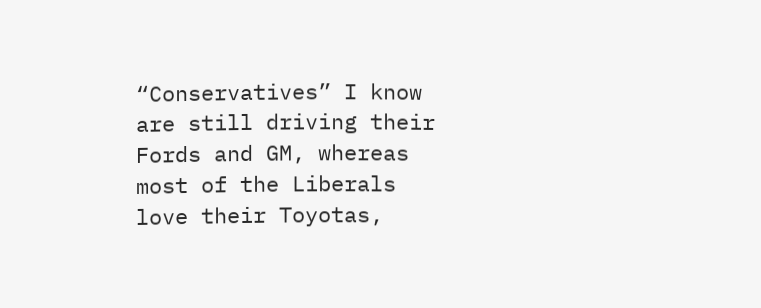“Conservatives” I know are still driving their Fords and GM, whereas most of the Liberals love their Toyotas,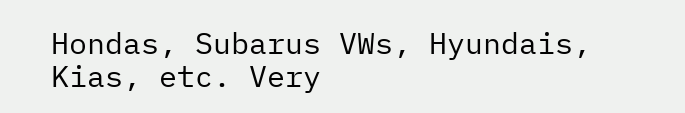Hondas, Subarus VWs, Hyundais, Kias, etc. Very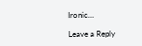Ironic…

Leave a Reply